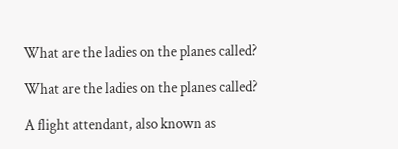What are the ladies on the planes called?

What are the ladies on the planes called?

A flight attendant, also known as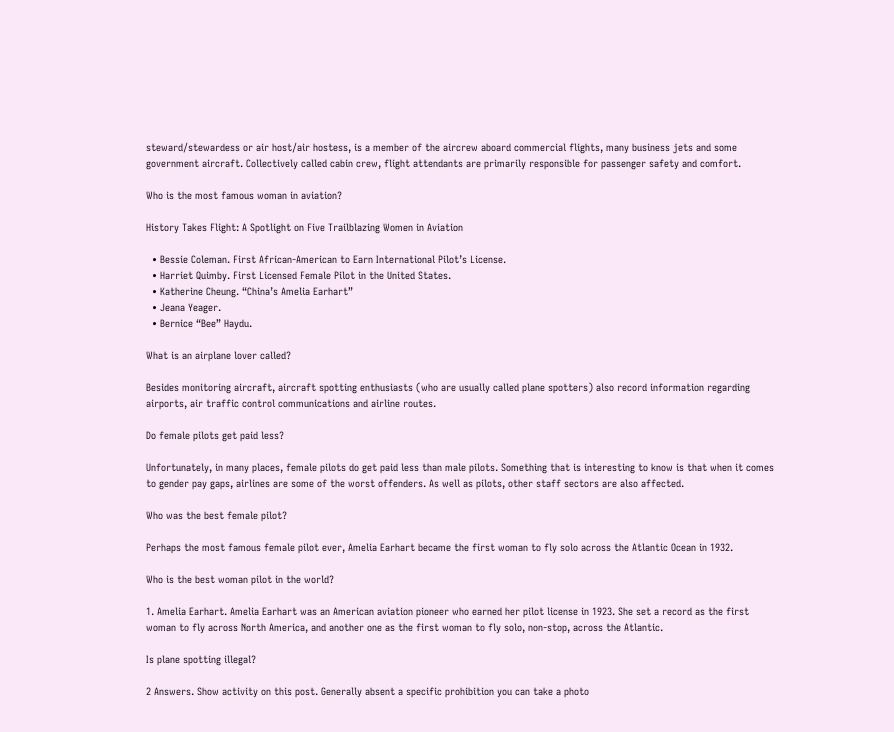steward/stewardess or air host/air hostess, is a member of the aircrew aboard commercial flights, many business jets and some government aircraft. Collectively called cabin crew, flight attendants are primarily responsible for passenger safety and comfort.

Who is the most famous woman in aviation?

History Takes Flight: A Spotlight on Five Trailblazing Women in Aviation

  • Bessie Coleman. First African-American to Earn International Pilot’s License.
  • Harriet Quimby. First Licensed Female Pilot in the United States.
  • Katherine Cheung. “China’s Amelia Earhart”
  • Jeana Yeager.
  • Bernice “Bee” Haydu.

What is an airplane lover called?

Besides monitoring aircraft, aircraft spotting enthusiasts (who are usually called plane spotters) also record information regarding airports, air traffic control communications and airline routes.

Do female pilots get paid less?

Unfortunately, in many places, female pilots do get paid less than male pilots. Something that is interesting to know is that when it comes to gender pay gaps, airlines are some of the worst offenders. As well as pilots, other staff sectors are also affected.

Who was the best female pilot?

Perhaps the most famous female pilot ever, Amelia Earhart became the first woman to fly solo across the Atlantic Ocean in 1932.

Who is the best woman pilot in the world?

1. Amelia Earhart. Amelia Earhart was an American aviation pioneer who earned her pilot license in 1923. She set a record as the first woman to fly across North America, and another one as the first woman to fly solo, non-stop, across the Atlantic.

Is plane spotting illegal?

2 Answers. Show activity on this post. Generally absent a specific prohibition you can take a photo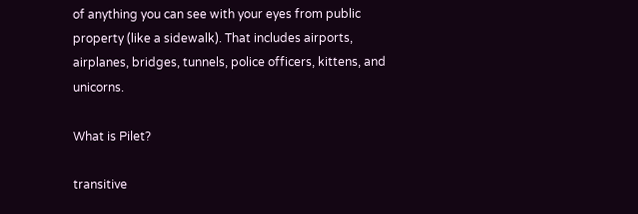of anything you can see with your eyes from public property (like a sidewalk). That includes airports, airplanes, bridges, tunnels, police officers, kittens, and unicorns.

What is Pilet?

transitive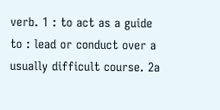verb. 1 : to act as a guide to : lead or conduct over a usually difficult course. 2a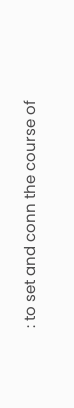: to set and conn the course of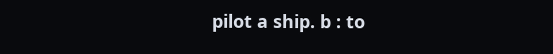pilot a ship. b : to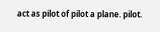act as pilot of pilot a plane. pilot.